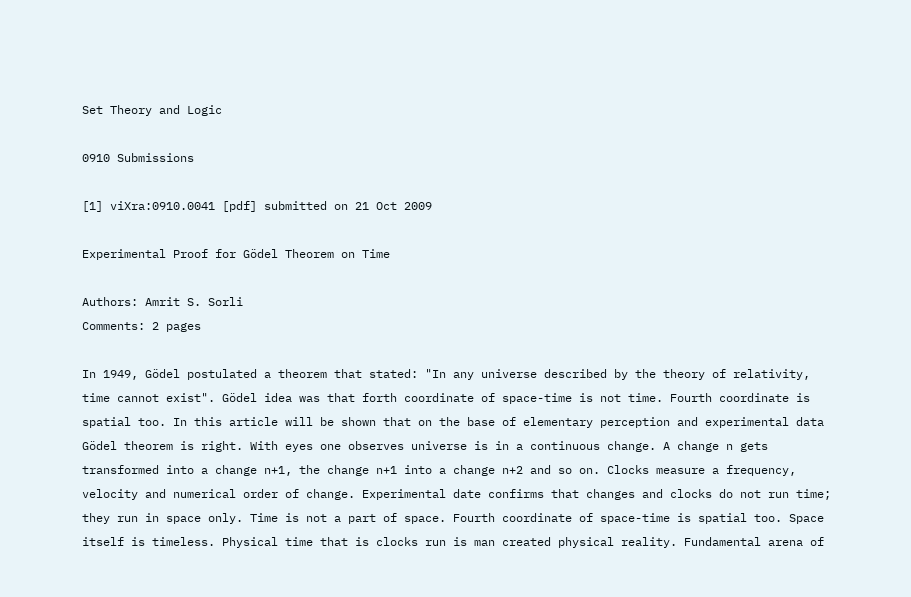Set Theory and Logic

0910 Submissions

[1] viXra:0910.0041 [pdf] submitted on 21 Oct 2009

Experimental Proof for Gödel Theorem on Time

Authors: Amrit S. Sorli
Comments: 2 pages

In 1949, Gödel postulated a theorem that stated: "In any universe described by the theory of relativity, time cannot exist". Gödel idea was that forth coordinate of space-time is not time. Fourth coordinate is spatial too. In this article will be shown that on the base of elementary perception and experimental data Gödel theorem is right. With eyes one observes universe is in a continuous change. A change n gets transformed into a change n+1, the change n+1 into a change n+2 and so on. Clocks measure a frequency, velocity and numerical order of change. Experimental date confirms that changes and clocks do not run time; they run in space only. Time is not a part of space. Fourth coordinate of space-time is spatial too. Space itself is timeless. Physical time that is clocks run is man created physical reality. Fundamental arena of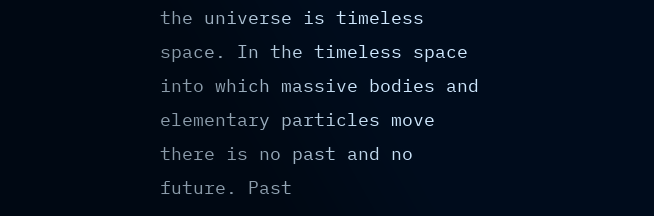the universe is timeless space. In the timeless space into which massive bodies and elementary particles move there is no past and no future. Past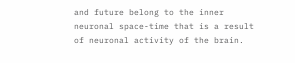and future belong to the inner neuronal space-time that is a result of neuronal activity of the brain.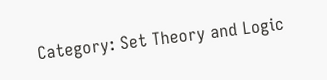Category: Set Theory and Logic